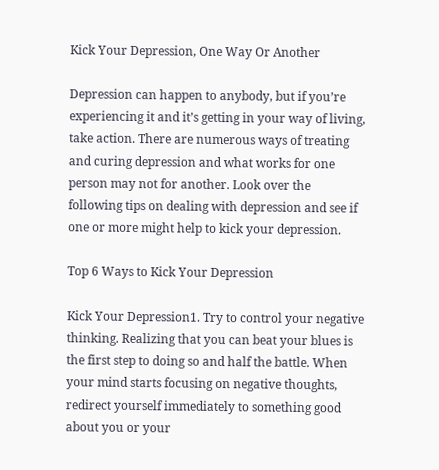Kick Your Depression, One Way Or Another

Depression can happen to anybody, but if you’re experiencing it and it’s getting in your way of living, take action. There are numerous ways of treating and curing depression and what works for one person may not for another. Look over the following tips on dealing with depression and see if one or more might help to kick your depression.

Top 6 Ways to Kick Your Depression

Kick Your Depression1. Try to control your negative thinking. Realizing that you can beat your blues is the first step to doing so and half the battle. When your mind starts focusing on negative thoughts, redirect yourself immediately to something good about you or your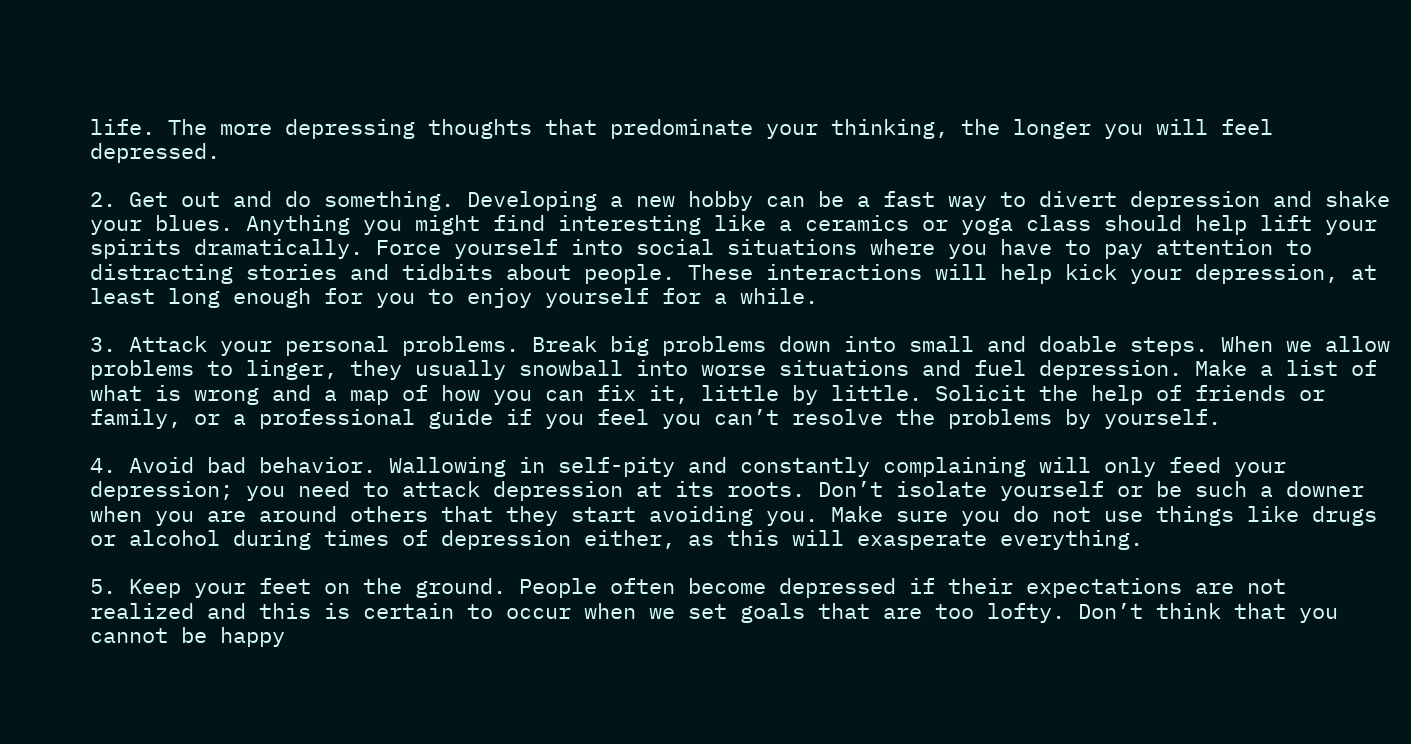life. The more depressing thoughts that predominate your thinking, the longer you will feel depressed.

2. Get out and do something. Developing a new hobby can be a fast way to divert depression and shake your blues. Anything you might find interesting like a ceramics or yoga class should help lift your spirits dramatically. Force yourself into social situations where you have to pay attention to distracting stories and tidbits about people. These interactions will help kick your depression, at least long enough for you to enjoy yourself for a while.

3. Attack your personal problems. Break big problems down into small and doable steps. When we allow problems to linger, they usually snowball into worse situations and fuel depression. Make a list of what is wrong and a map of how you can fix it, little by little. Solicit the help of friends or family, or a professional guide if you feel you can’t resolve the problems by yourself.

4. Avoid bad behavior. Wallowing in self-pity and constantly complaining will only feed your depression; you need to attack depression at its roots. Don’t isolate yourself or be such a downer when you are around others that they start avoiding you. Make sure you do not use things like drugs or alcohol during times of depression either, as this will exasperate everything.

5. Keep your feet on the ground. People often become depressed if their expectations are not realized and this is certain to occur when we set goals that are too lofty. Don’t think that you cannot be happy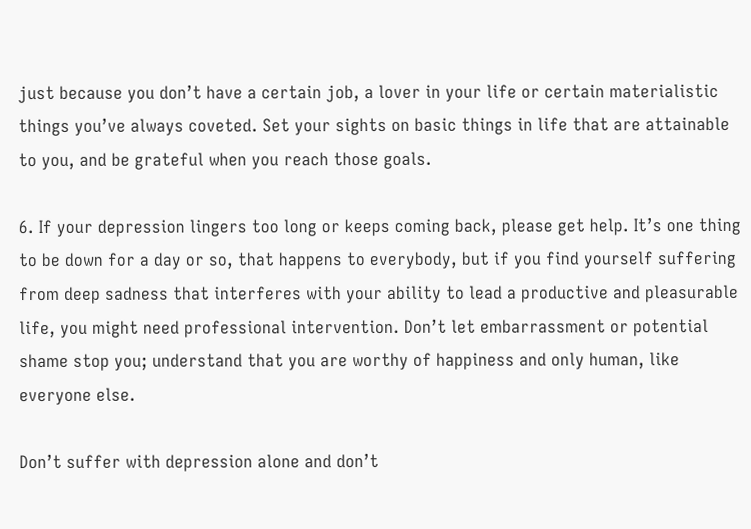just because you don’t have a certain job, a lover in your life or certain materialistic things you’ve always coveted. Set your sights on basic things in life that are attainable to you, and be grateful when you reach those goals.

6. If your depression lingers too long or keeps coming back, please get help. It’s one thing to be down for a day or so, that happens to everybody, but if you find yourself suffering from deep sadness that interferes with your ability to lead a productive and pleasurable life, you might need professional intervention. Don’t let embarrassment or potential shame stop you; understand that you are worthy of happiness and only human, like everyone else.

Don’t suffer with depression alone and don’t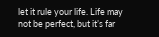let it rule your life. Life may not be perfect, but it’s far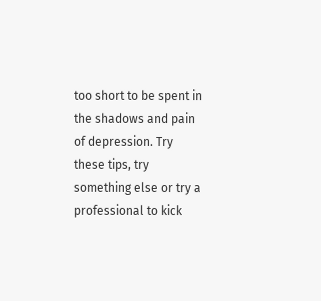too short to be spent in the shadows and pain of depression. Try these tips, try something else or try a professional to kick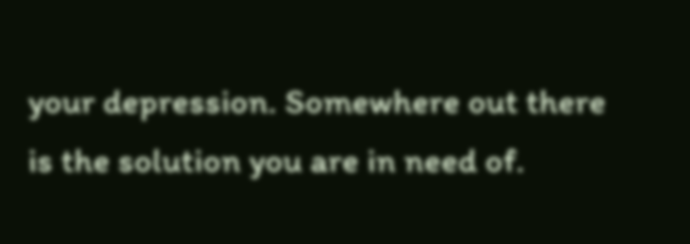your depression. Somewhere out there is the solution you are in need of.